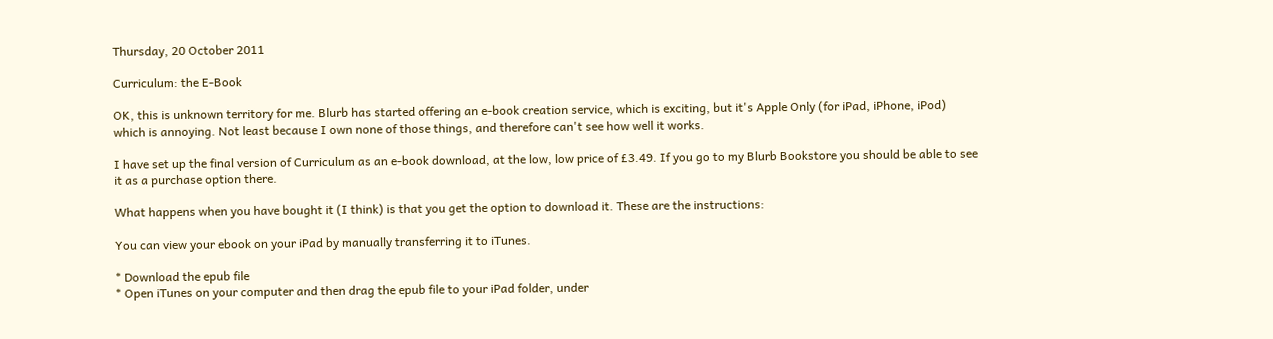Thursday, 20 October 2011

Curriculum: the E-Book

OK, this is unknown territory for me. Blurb has started offering an e-book creation service, which is exciting, but it's Apple Only (for iPad, iPhone, iPod) which is annoying. Not least because I own none of those things, and therefore can't see how well it works.

I have set up the final version of Curriculum as an e-book download, at the low, low price of £3.49. If you go to my Blurb Bookstore you should be able to see it as a purchase option there.

What happens when you have bought it (I think) is that you get the option to download it. These are the instructions:

You can view your ebook on your iPad by manually transferring it to iTunes.

* Download the epub file
* Open iTunes on your computer and then drag the epub file to your iPad folder, under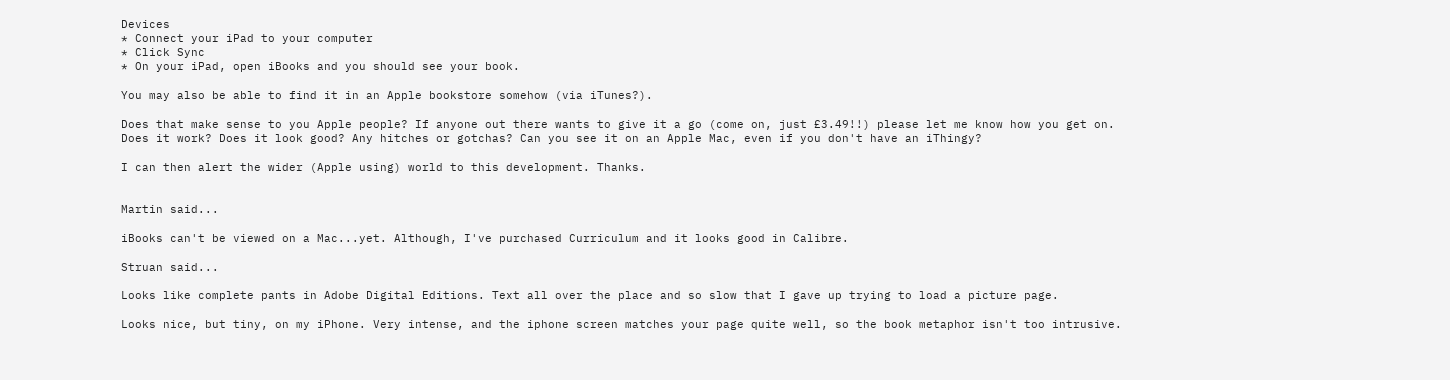Devices
* Connect your iPad to your computer
* Click Sync
* On your iPad, open iBooks and you should see your book.

You may also be able to find it in an Apple bookstore somehow (via iTunes?).

Does that make sense to you Apple people? If anyone out there wants to give it a go (come on, just £3.49!!) please let me know how you get on. Does it work? Does it look good? Any hitches or gotchas? Can you see it on an Apple Mac, even if you don't have an iThingy?

I can then alert the wider (Apple using) world to this development. Thanks.


Martin said...

iBooks can't be viewed on a Mac...yet. Although, I've purchased Curriculum and it looks good in Calibre.

Struan said...

Looks like complete pants in Adobe Digital Editions. Text all over the place and so slow that I gave up trying to load a picture page.

Looks nice, but tiny, on my iPhone. Very intense, and the iphone screen matches your page quite well, so the book metaphor isn't too intrusive.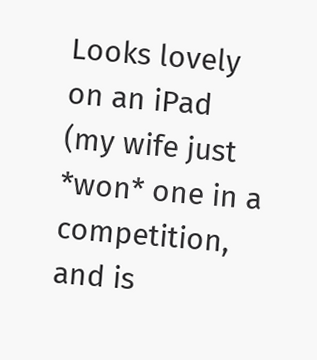Looks lovely on an iPad (my wife just *won* one in a competition, and is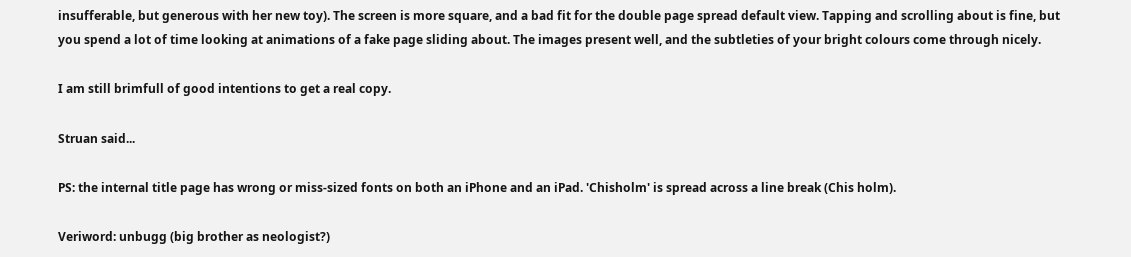insufferable, but generous with her new toy). The screen is more square, and a bad fit for the double page spread default view. Tapping and scrolling about is fine, but you spend a lot of time looking at animations of a fake page sliding about. The images present well, and the subtleties of your bright colours come through nicely.

I am still brimfull of good intentions to get a real copy.

Struan said...

PS: the internal title page has wrong or miss-sized fonts on both an iPhone and an iPad. 'Chisholm' is spread across a line break (Chis holm).

Veriword: unbugg (big brother as neologist?)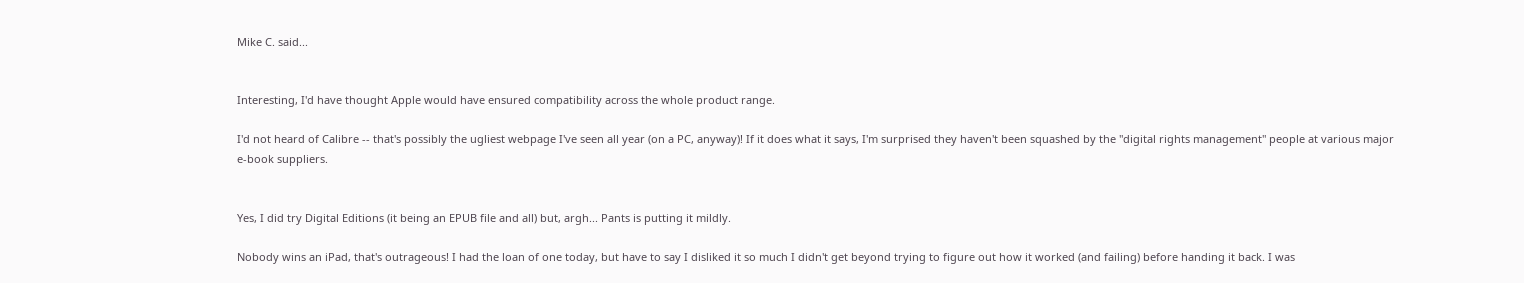Mike C. said...


Interesting, I'd have thought Apple would have ensured compatibility across the whole product range.

I'd not heard of Calibre -- that's possibly the ugliest webpage I've seen all year (on a PC, anyway)! If it does what it says, I'm surprised they haven't been squashed by the "digital rights management" people at various major e-book suppliers.


Yes, I did try Digital Editions (it being an EPUB file and all) but, argh... Pants is putting it mildly.

Nobody wins an iPad, that's outrageous! I had the loan of one today, but have to say I disliked it so much I didn't get beyond trying to figure out how it worked (and failing) before handing it back. I was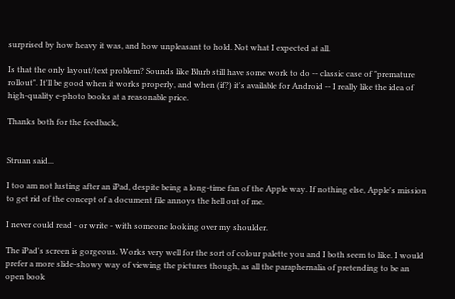surprised by how heavy it was, and how unpleasant to hold. Not what I expected at all.

Is that the only layout/text problem? Sounds like Blurb still have some work to do -- classic case of "premature rollout". It'll be good when it works properly, and when (if?) it's available for Android -- I really like the idea of high-quality e-photo books at a reasonable price.

Thanks both for the feedback,


Struan said...

I too am not lusting after an iPad, despite being a long-time fan of the Apple way. If nothing else, Apple's mission to get rid of the concept of a document file annoys the hell out of me.

I never could read - or write - with someone looking over my shoulder.

The iPad's screen is gorgeous. Works very well for the sort of colour palette you and I both seem to like. I would prefer a more slide-showy way of viewing the pictures though, as all the paraphernalia of pretending to be an open book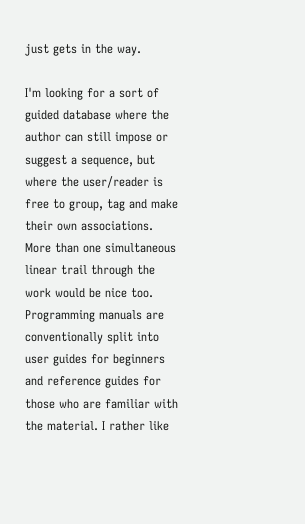just gets in the way.

I'm looking for a sort of guided database where the author can still impose or suggest a sequence, but where the user/reader is free to group, tag and make their own associations. More than one simultaneous linear trail through the work would be nice too. Programming manuals are conventionally split into user guides for beginners and reference guides for those who are familiar with the material. I rather like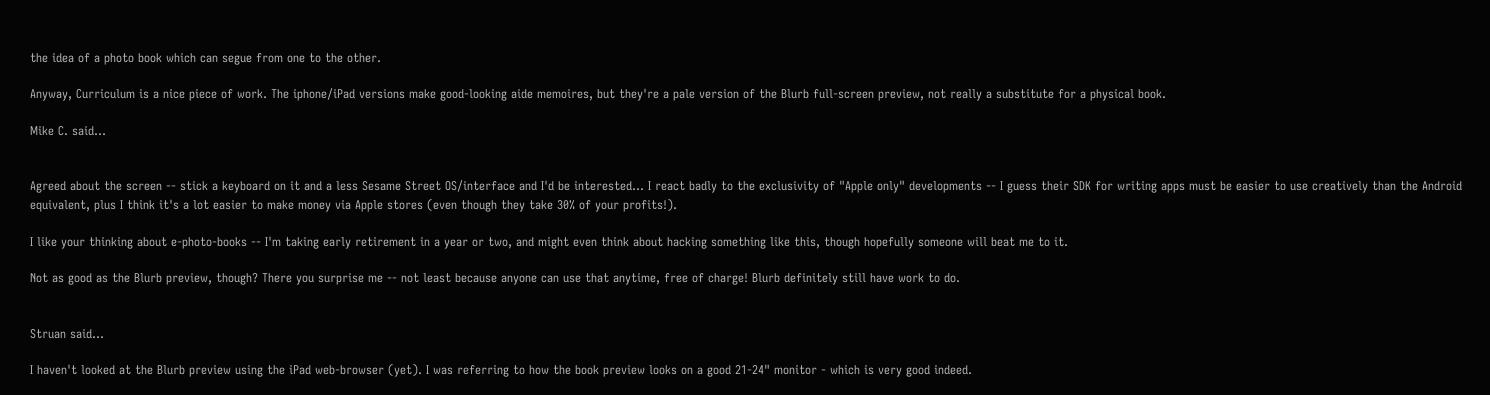the idea of a photo book which can segue from one to the other.

Anyway, Curriculum is a nice piece of work. The iphone/iPad versions make good-looking aide memoires, but they're a pale version of the Blurb full-screen preview, not really a substitute for a physical book.

Mike C. said...


Agreed about the screen -- stick a keyboard on it and a less Sesame Street OS/interface and I'd be interested... I react badly to the exclusivity of "Apple only" developments -- I guess their SDK for writing apps must be easier to use creatively than the Android equivalent, plus I think it's a lot easier to make money via Apple stores (even though they take 30% of your profits!).

I like your thinking about e-photo-books -- I'm taking early retirement in a year or two, and might even think about hacking something like this, though hopefully someone will beat me to it.

Not as good as the Blurb preview, though? There you surprise me -- not least because anyone can use that anytime, free of charge! Blurb definitely still have work to do.


Struan said...

I haven't looked at the Blurb preview using the iPad web-browser (yet). I was referring to how the book preview looks on a good 21-24" monitor - which is very good indeed.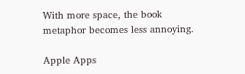With more space, the book metaphor becomes less annoying.

Apple Apps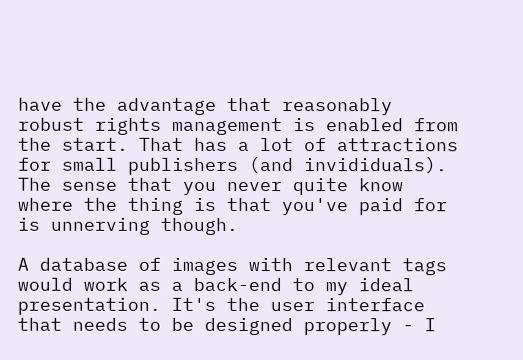have the advantage that reasonably robust rights management is enabled from the start. That has a lot of attractions for small publishers (and invididuals). The sense that you never quite know where the thing is that you've paid for is unnerving though.

A database of images with relevant tags would work as a back-end to my ideal presentation. It's the user interface that needs to be designed properly - I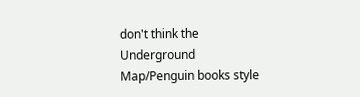don't think the Underground Map/Penguin books style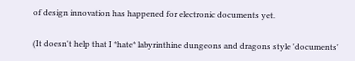of design innovation has happened for electronic documents yet.

(It doesn't help that I *hate* labyrinthine dungeons and dragons style 'documents'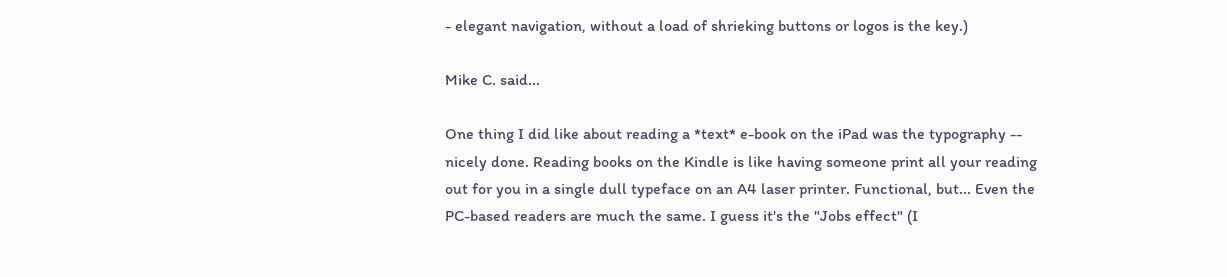- elegant navigation, without a load of shrieking buttons or logos is the key.)

Mike C. said...

One thing I did like about reading a *text* e-book on the iPad was the typography -- nicely done. Reading books on the Kindle is like having someone print all your reading out for you in a single dull typeface on an A4 laser printer. Functional, but... Even the PC-based readers are much the same. I guess it's the "Jobs effect" (I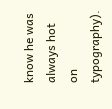know he was always hot on typography).